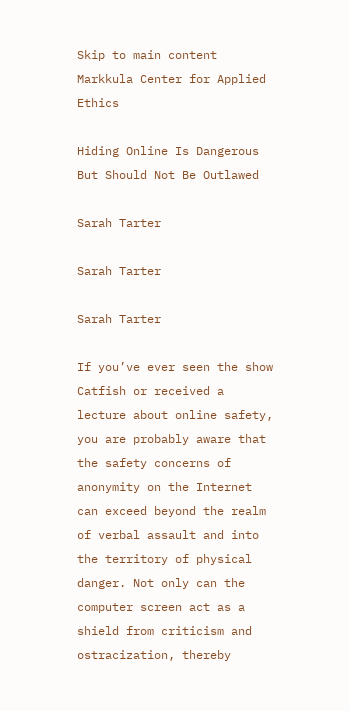Skip to main content
Markkula Center for Applied Ethics

Hiding Online Is Dangerous But Should Not Be Outlawed

Sarah Tarter

Sarah Tarter

Sarah Tarter

If you’ve ever seen the show Catfish or received a lecture about online safety, you are probably aware that the safety concerns of anonymity on the Internet can exceed beyond the realm of verbal assault and into the territory of physical danger. Not only can the computer screen act as a shield from criticism and ostracization, thereby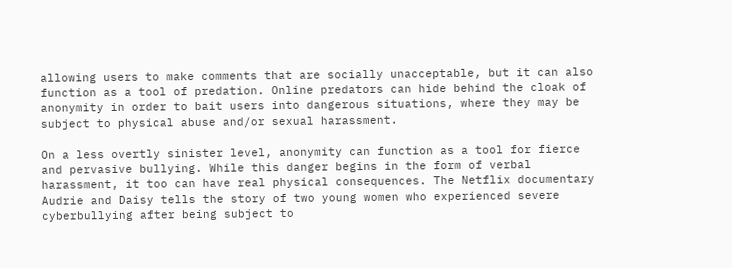allowing users to make comments that are socially unacceptable, but it can also function as a tool of predation. Online predators can hide behind the cloak of anonymity in order to bait users into dangerous situations, where they may be subject to physical abuse and/or sexual harassment.

On a less overtly sinister level, anonymity can function as a tool for fierce and pervasive bullying. While this danger begins in the form of verbal harassment, it too can have real physical consequences. The Netflix documentary Audrie and Daisy tells the story of two young women who experienced severe cyberbullying after being subject to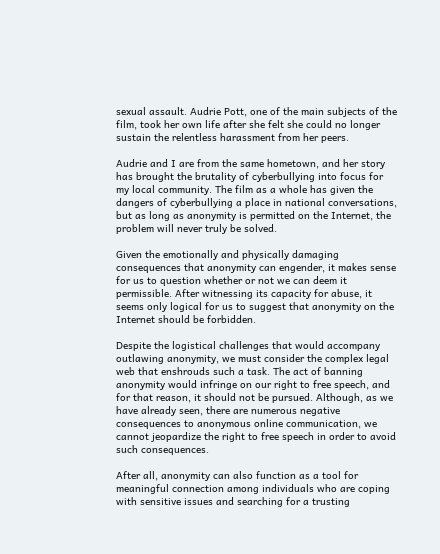sexual assault. Audrie Pott, one of the main subjects of the film, took her own life after she felt she could no longer sustain the relentless harassment from her peers.

Audrie and I are from the same hometown, and her story has brought the brutality of cyberbullying into focus for my local community. The film as a whole has given the dangers of cyberbullying a place in national conversations, but as long as anonymity is permitted on the Internet, the problem will never truly be solved.

Given the emotionally and physically damaging consequences that anonymity can engender, it makes sense for us to question whether or not we can deem it permissible. After witnessing its capacity for abuse, it seems only logical for us to suggest that anonymity on the Internet should be forbidden.

Despite the logistical challenges that would accompany outlawing anonymity, we must consider the complex legal web that enshrouds such a task. The act of banning anonymity would infringe on our right to free speech, and for that reason, it should not be pursued. Although, as we have already seen, there are numerous negative consequences to anonymous online communication, we cannot jeopardize the right to free speech in order to avoid such consequences.

After all, anonymity can also function as a tool for meaningful connection among individuals who are coping with sensitive issues and searching for a trusting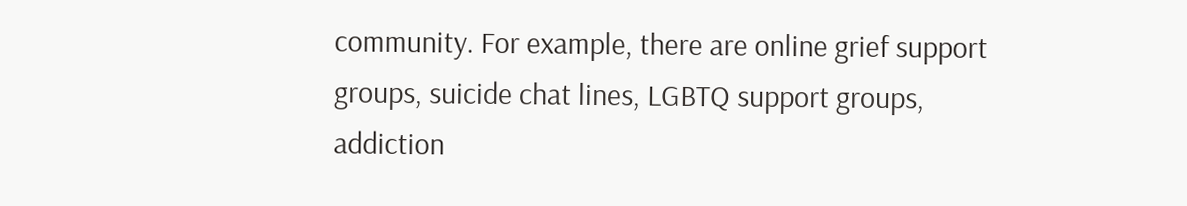community. For example, there are online grief support groups, suicide chat lines, LGBTQ support groups, addiction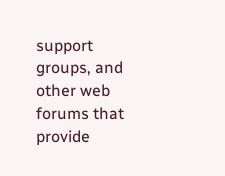support groups, and other web forums that provide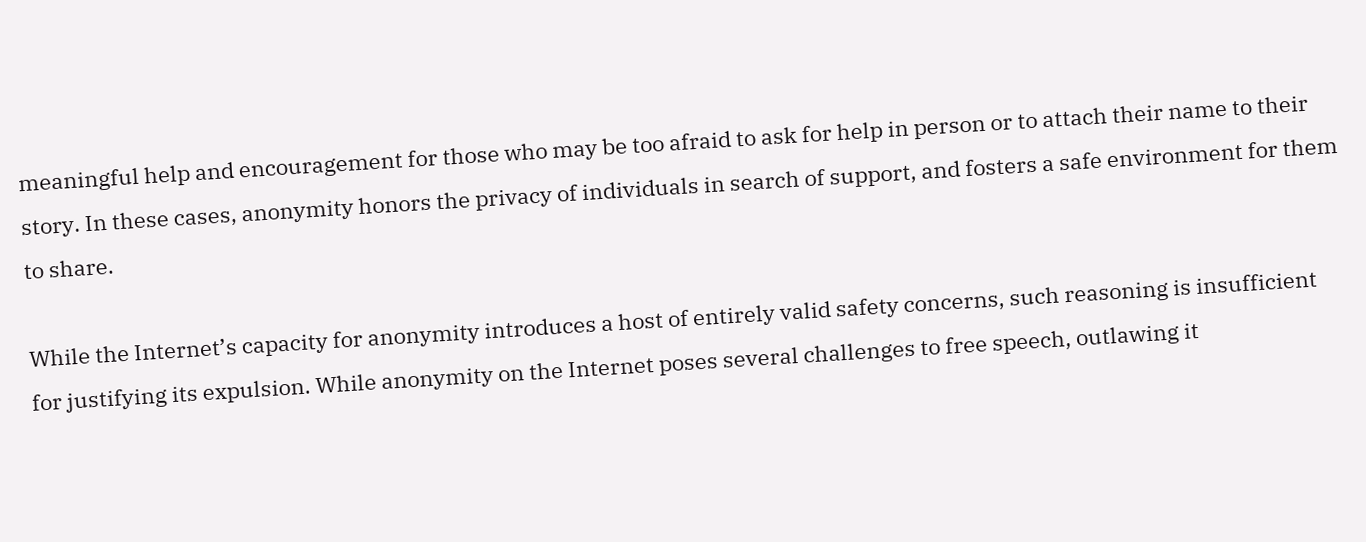meaningful help and encouragement for those who may be too afraid to ask for help in person or to attach their name to their story. In these cases, anonymity honors the privacy of individuals in search of support, and fosters a safe environment for them to share.

While the Internet’s capacity for anonymity introduces a host of entirely valid safety concerns, such reasoning is insufficient for justifying its expulsion. While anonymity on the Internet poses several challenges to free speech, outlawing it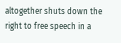altogether shuts down the right to free speech in a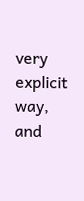very explicit way, and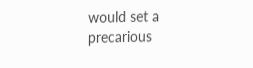would set a precarious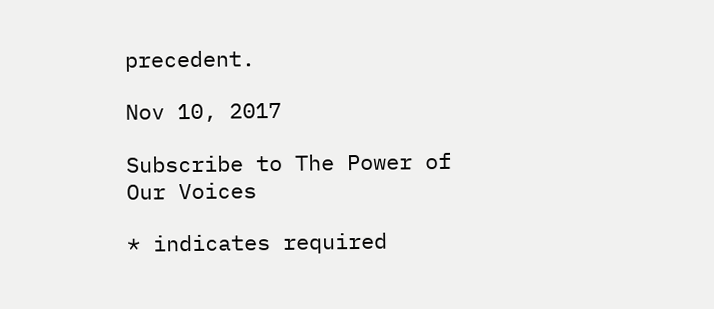precedent.

Nov 10, 2017

Subscribe to The Power of Our Voices

* indicates required